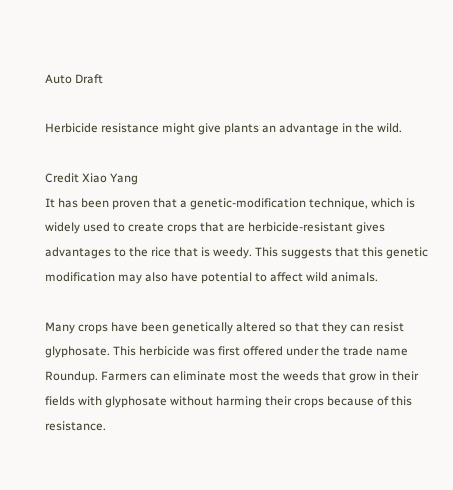Auto Draft

Herbicide resistance might give plants an advantage in the wild.

Credit Xiao Yang
It has been proven that a genetic-modification technique, which is widely used to create crops that are herbicide-resistant gives advantages to the rice that is weedy. This suggests that this genetic modification may also have potential to affect wild animals.

Many crops have been genetically altered so that they can resist glyphosate. This herbicide was first offered under the trade name Roundup. Farmers can eliminate most the weeds that grow in their fields with glyphosate without harming their crops because of this resistance.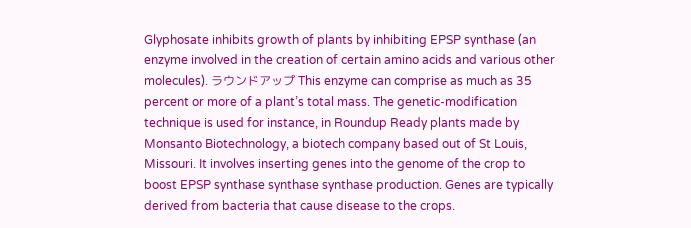Glyphosate inhibits growth of plants by inhibiting EPSP synthase (an enzyme involved in the creation of certain amino acids and various other molecules). ラウンドアップ This enzyme can comprise as much as 35 percent or more of a plant’s total mass. The genetic-modification technique is used for instance, in Roundup Ready plants made by Monsanto Biotechnology, a biotech company based out of St Louis, Missouri. It involves inserting genes into the genome of the crop to boost EPSP synthase synthase synthase production. Genes are typically derived from bacteria that cause disease to the crops.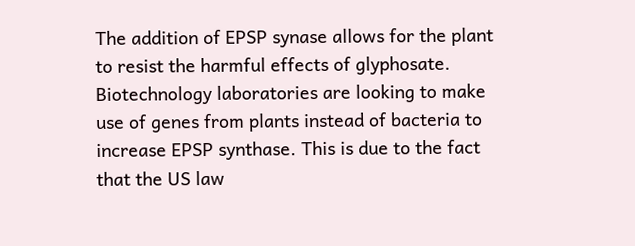The addition of EPSP synase allows for the plant to resist the harmful effects of glyphosate. Biotechnology laboratories are looking to make use of genes from plants instead of bacteria to increase EPSP synthase. This is due to the fact that the US law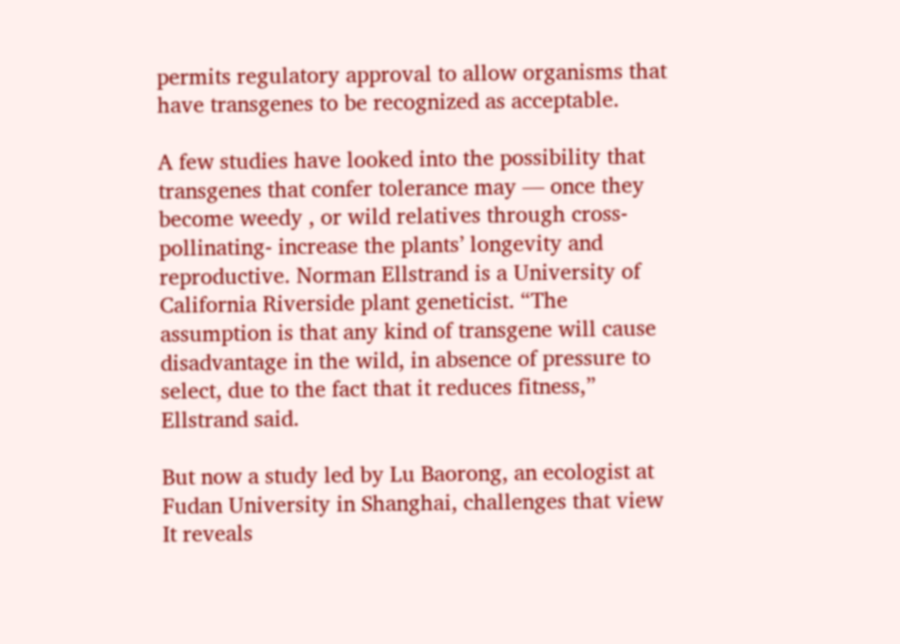permits regulatory approval to allow organisms that have transgenes to be recognized as acceptable.

A few studies have looked into the possibility that transgenes that confer tolerance may — once they become weedy , or wild relatives through cross-pollinating- increase the plants’ longevity and reproductive. Norman Ellstrand is a University of California Riverside plant geneticist. “The assumption is that any kind of transgene will cause disadvantage in the wild, in absence of pressure to select, due to the fact that it reduces fitness,” Ellstrand said.

But now a study led by Lu Baorong, an ecologist at Fudan University in Shanghai, challenges that view It reveals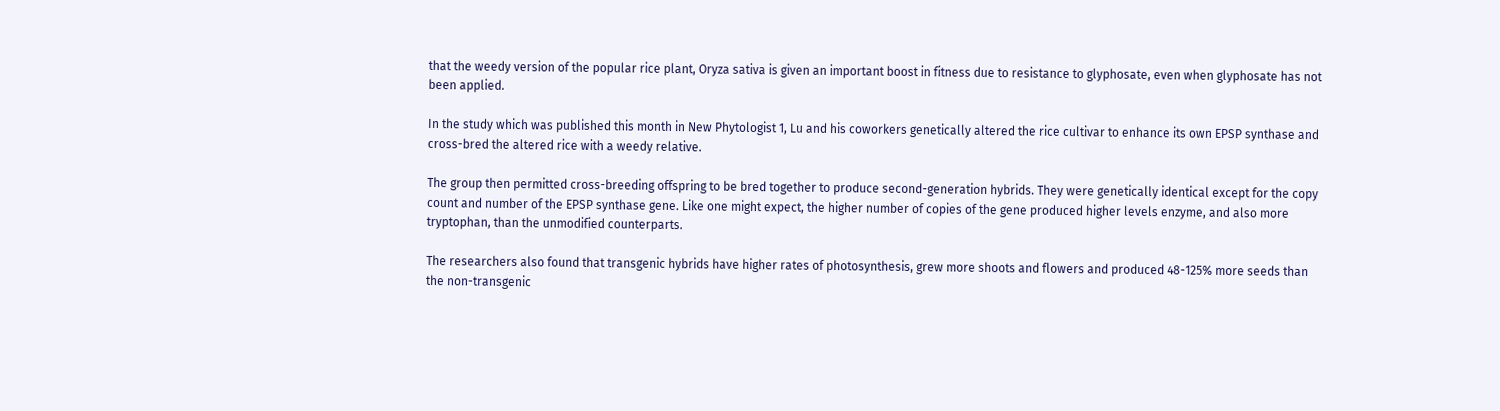that the weedy version of the popular rice plant, Oryza sativa is given an important boost in fitness due to resistance to glyphosate, even when glyphosate has not been applied.

In the study which was published this month in New Phytologist 1, Lu and his coworkers genetically altered the rice cultivar to enhance its own EPSP synthase and cross-bred the altered rice with a weedy relative.

The group then permitted cross-breeding offspring to be bred together to produce second-generation hybrids. They were genetically identical except for the copy count and number of the EPSP synthase gene. Like one might expect, the higher number of copies of the gene produced higher levels enzyme, and also more tryptophan, than the unmodified counterparts.

The researchers also found that transgenic hybrids have higher rates of photosynthesis, grew more shoots and flowers and produced 48-125% more seeds than the non-transgenic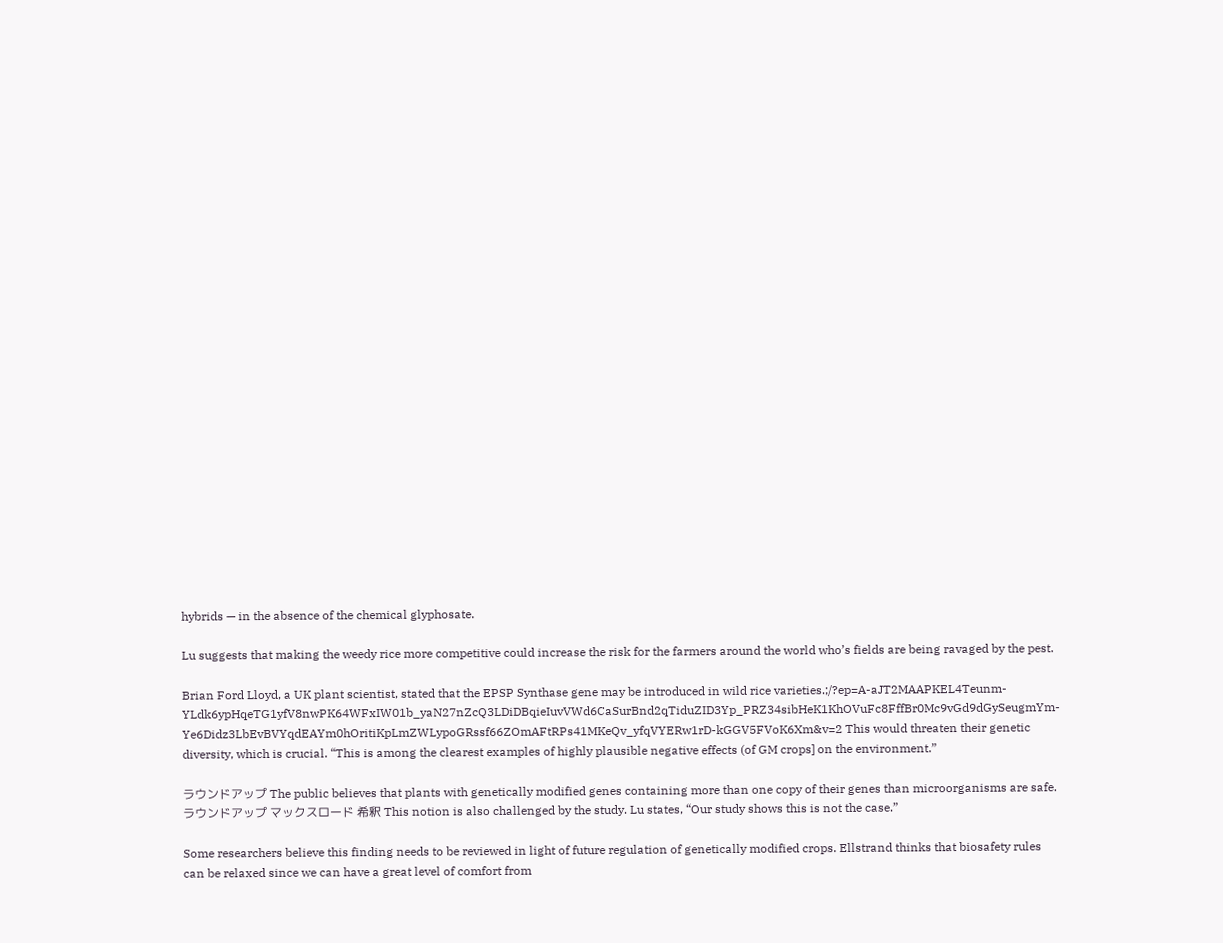hybrids — in the absence of the chemical glyphosate.

Lu suggests that making the weedy rice more competitive could increase the risk for the farmers around the world who’s fields are being ravaged by the pest.

Brian Ford Lloyd, a UK plant scientist, stated that the EPSP Synthase gene may be introduced in wild rice varieties.;/?ep=A-aJT2MAAPKEL4Teunm-YLdk6ypHqeTG1yfV8nwPK64WFxIW01b_yaN27nZcQ3LDiDBqieIuvVWd6CaSurBnd2qTiduZID3Yp_PRZ34sibHeK1KhOVuFc8FffBr0Mc9vGd9dGySeugmYm-Ye6Didz3LbEvBVYqdEAYm0hOritiKpLmZWLypoGRssf66ZOmAFtRPs41MKeQv_yfqVYERw1rD-kGGV5FVoK6Xm&v=2 This would threaten their genetic diversity, which is crucial. “This is among the clearest examples of highly plausible negative effects (of GM crops] on the environment.”

ラウンドアップ The public believes that plants with genetically modified genes containing more than one copy of their genes than microorganisms are safe. ラウンドアップ マックスロード 希釈 This notion is also challenged by the study. Lu states, “Our study shows this is not the case.”

Some researchers believe this finding needs to be reviewed in light of future regulation of genetically modified crops. Ellstrand thinks that biosafety rules can be relaxed since we can have a great level of comfort from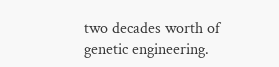two decades worth of genetic engineering.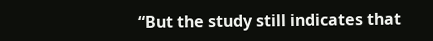“But the study still indicates that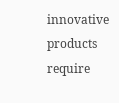innovative products require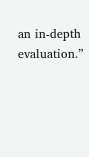an in-depth evaluation.”